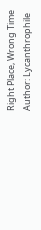Right Place, Wrong Time
Author: Lycanthrophile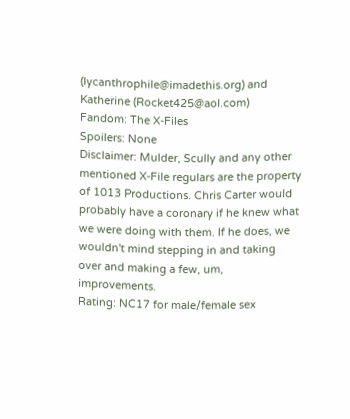(lycanthrophile@imadethis.org) and Katherine (Rocket425@aol.com)
Fandom: The X-Files
Spoilers: None
Disclaimer: Mulder, Scully and any other mentioned X-File regulars are the property of 1013 Productions. Chris Carter would probably have a coronary if he knew what we were doing with them. If he does, we wouldn't mind stepping in and taking over and making a few, um, improvements.
Rating: NC17 for male/female sex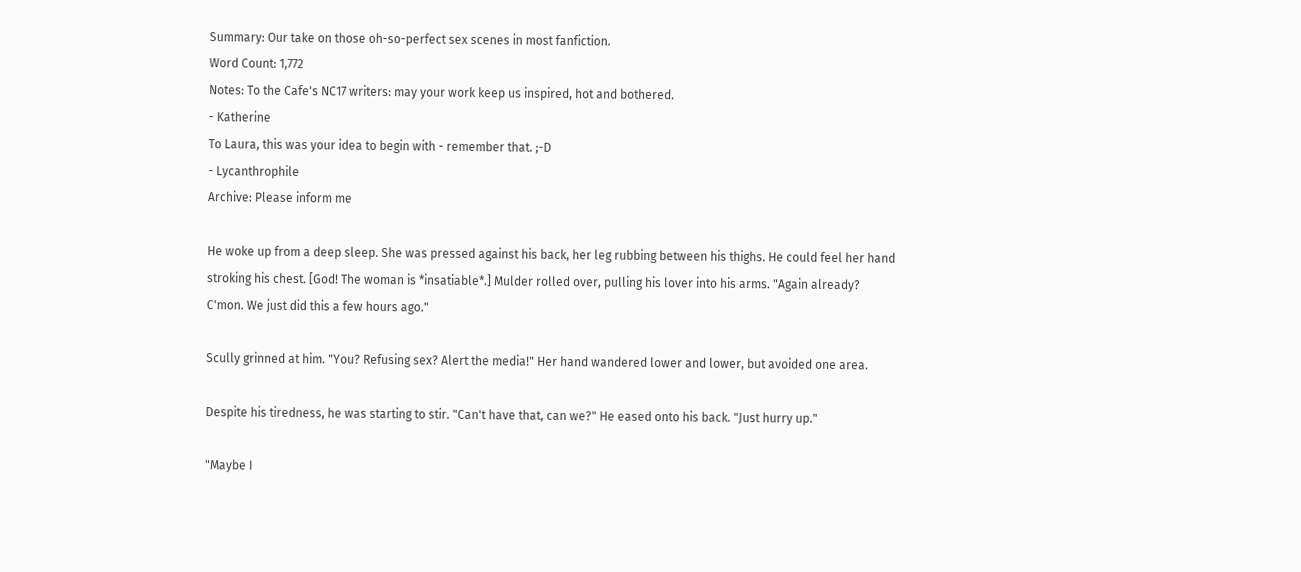Summary: Our take on those oh-so-perfect sex scenes in most fanfiction.
Word Count: 1,772
Notes: To the Cafe's NC17 writers: may your work keep us inspired, hot and bothered.
- Katherine
To Laura, this was your idea to begin with - remember that. ;-D
- Lycanthrophile
Archive: Please inform me

He woke up from a deep sleep. She was pressed against his back, her leg rubbing between his thighs. He could feel her hand stroking his chest. [God! The woman is *insatiable*.] Mulder rolled over, pulling his lover into his arms. "Again already? C'mon. We just did this a few hours ago."

Scully grinned at him. "You? Refusing sex? Alert the media!" Her hand wandered lower and lower, but avoided one area.

Despite his tiredness, he was starting to stir. "Can't have that, can we?" He eased onto his back. "Just hurry up."

"Maybe I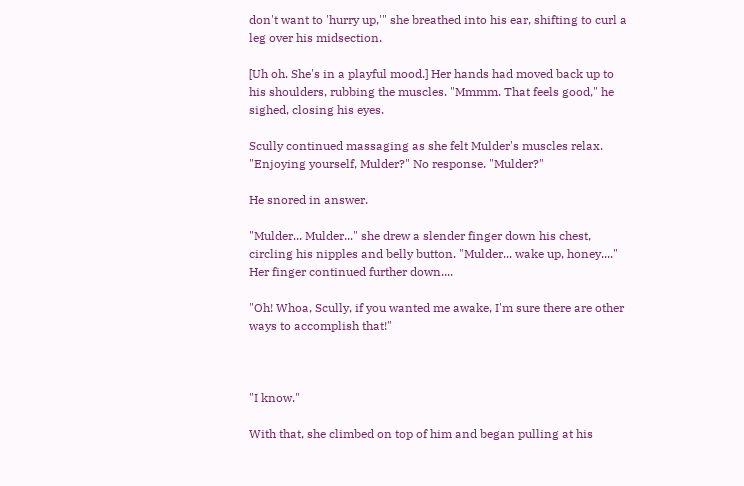don't want to 'hurry up,'" she breathed into his ear, shifting to curl a leg over his midsection.

[Uh oh. She's in a playful mood.] Her hands had moved back up to his shoulders, rubbing the muscles. "Mmmm. That feels good," he sighed, closing his eyes.

Scully continued massaging as she felt Mulder's muscles relax. "Enjoying yourself, Mulder?" No response. "Mulder?"

He snored in answer.

"Mulder... Mulder..." she drew a slender finger down his chest, circling his nipples and belly button. "Mulder... wake up, honey...." Her finger continued further down....

"Oh! Whoa, Scully, if you wanted me awake, I'm sure there are other ways to accomplish that!"



"I know."

With that, she climbed on top of him and began pulling at his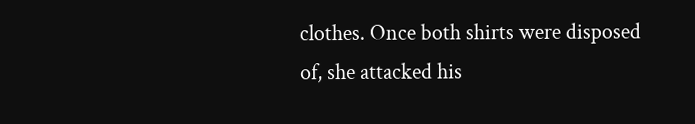clothes. Once both shirts were disposed of, she attacked his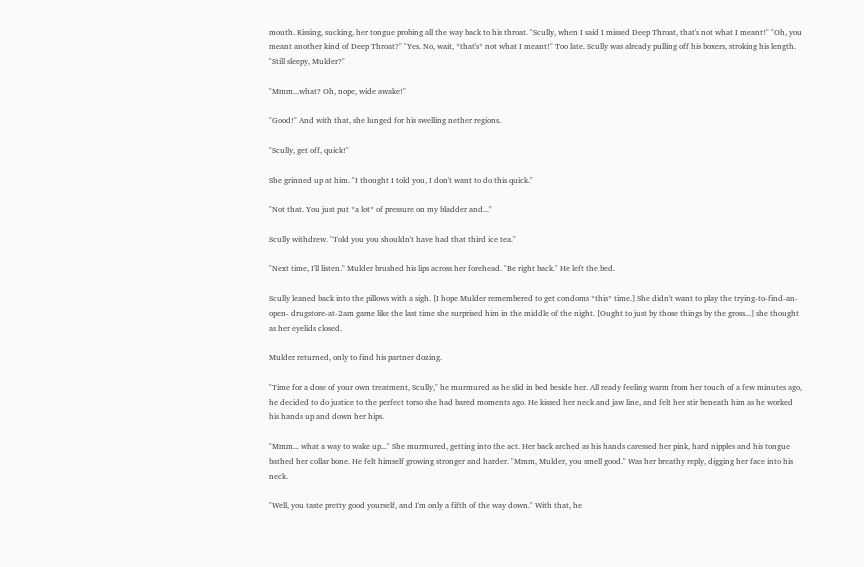mouth. Kissing, sucking, her tongue probing all the way back to his throat. "Scully, when I said I missed Deep Throat, that's not what I meant!" "Oh, you meant another kind of Deep Throat?" "Yes. No, wait, *that's* not what I meant!" Too late. Scully was already pulling off his boxers, stroking his length. "Still sleepy, Mulder?"

"Mmm...what? Oh, nope, wide awake!"

"Good!" And with that, she lunged for his swelling nether regions.

"Scully, get off, quick!"

She grinned up at him. "I thought I told you, I don't want to do this quick."

"Not that. You just put *a lot* of pressure on my bladder and..."

Scully withdrew. "Told you you shouldn't have had that third ice tea."

"Next time, I'll listen." Mulder brushed his lips across her forehead. "Be right back." He left the bed.

Scully leaned back into the pillows with a sigh. [I hope Mulder remembered to get condoms *this* time.] She didn't want to play the trying-to-find-an-open- drugstore-at-2am game like the last time she surprised him in the middle of the night. [Ought to just by those things by the gross...] she thought as her eyelids closed.

Mulder returned, only to find his partner dozing.

"Time for a dose of your own treatment, Scully," he murmured as he slid in bed beside her. All ready feeling warm from her touch of a few minutes ago, he decided to do justice to the perfect torso she had bared moments ago. He kissed her neck and jaw line, and felt her stir beneath him as he worked his hands up and down her hips.

"Mmm... what a way to wake up..." She murmured, getting into the act. Her back arched as his hands caressed her pink, hard nipples and his tongue bathed her collar bone. He felt himself growing stronger and harder. "Mmm, Mulder, you smell good." Was her breathy reply, digging her face into his neck.

"Well, you taste pretty good yourself, and I'm only a fifth of the way down." With that, he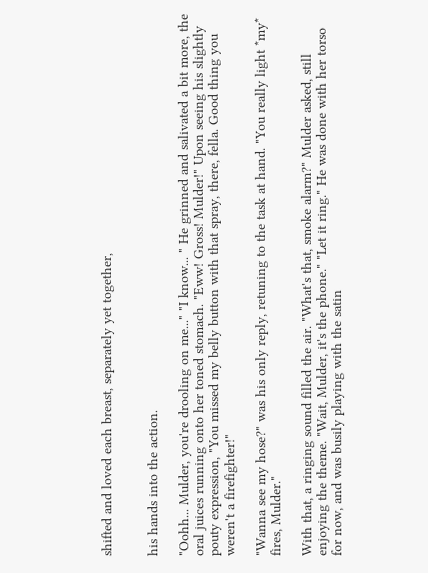shifted and loved each breast, separately yet together,


his hands into the action.

"Oohh... Mulder, you're drooling on me..." "I know... " He grinned and salivated a bit more, the oral juices running onto her toned stomach. "Eww! Gross! Mulder!" Upon seeing his slightly pouty expression, "You missed my belly button with that spray, there, fella. Good thing you weren't a firefighter!"

"Wanna see my hose?" was his only reply, retuning to the task at hand. "You really light *my* fires, Mulder."

With that, a ringing sound filled the air. "What's that, smoke alarm?" Mulder asked, still enjoying the theme. "Wait, Mulder, it's the phone." "Let it ring." He was done with her torso for now, and was busily playing with the satin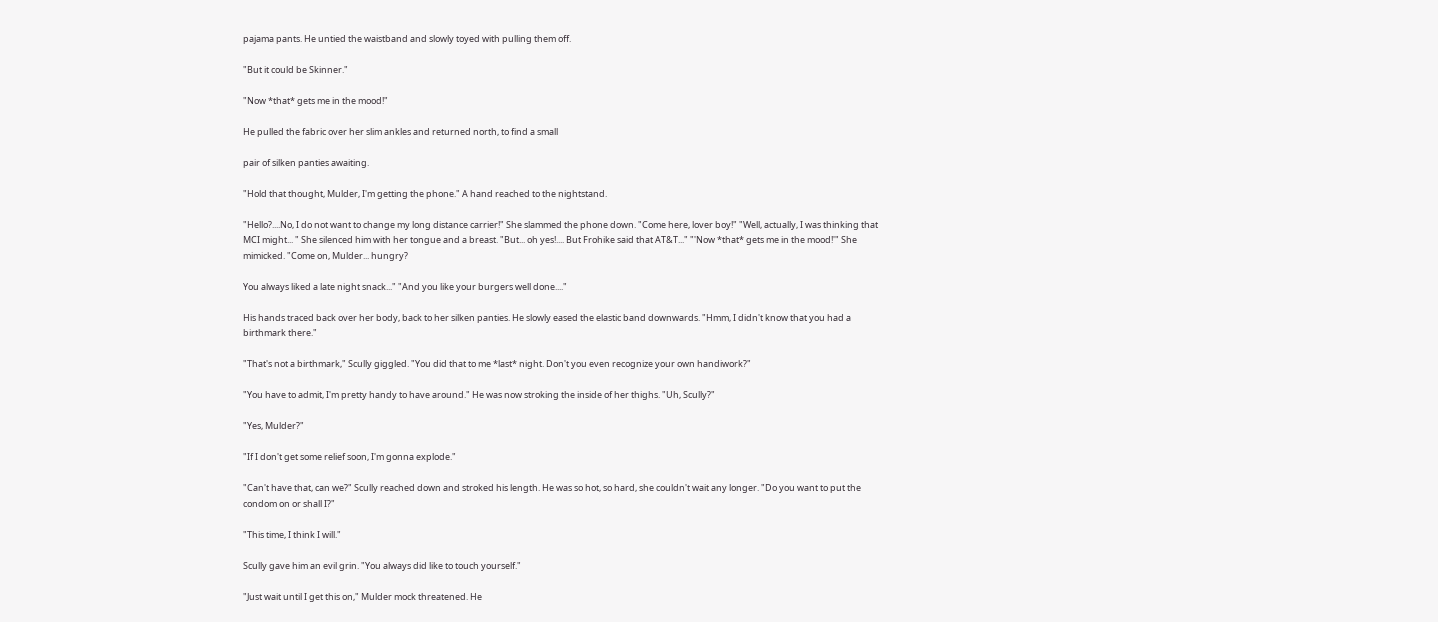pajama pants. He untied the waistband and slowly toyed with pulling them off.

"But it could be Skinner."

"Now *that* gets me in the mood!"

He pulled the fabric over her slim ankles and returned north, to find a small

pair of silken panties awaiting.

"Hold that thought, Mulder, I'm getting the phone." A hand reached to the nightstand.

"Hello?....No, I do not want to change my long distance carrier!" She slammed the phone down. "Come here, lover boy!" "Well, actually, I was thinking that MCI might... " She silenced him with her tongue and a breast. "But... oh yes!.... But Frohike said that AT&T..." "'Now *that* gets me in the mood!'" She mimicked. "Come on, Mulder... hungry?

You always liked a late night snack..." "And you like your burgers well done...."

His hands traced back over her body, back to her silken panties. He slowly eased the elastic band downwards. "Hmm, I didn't know that you had a birthmark there."

"That's not a birthmark," Scully giggled. "You did that to me *last* night. Don't you even recognize your own handiwork?"

"You have to admit, I'm pretty handy to have around." He was now stroking the inside of her thighs. "Uh, Scully?"

"Yes, Mulder?"

"If I don't get some relief soon, I'm gonna explode."

"Can't have that, can we?" Scully reached down and stroked his length. He was so hot, so hard, she couldn't wait any longer. "Do you want to put the condom on or shall I?"

"This time, I think I will."

Scully gave him an evil grin. "You always did like to touch yourself."

"Just wait until I get this on," Mulder mock threatened. He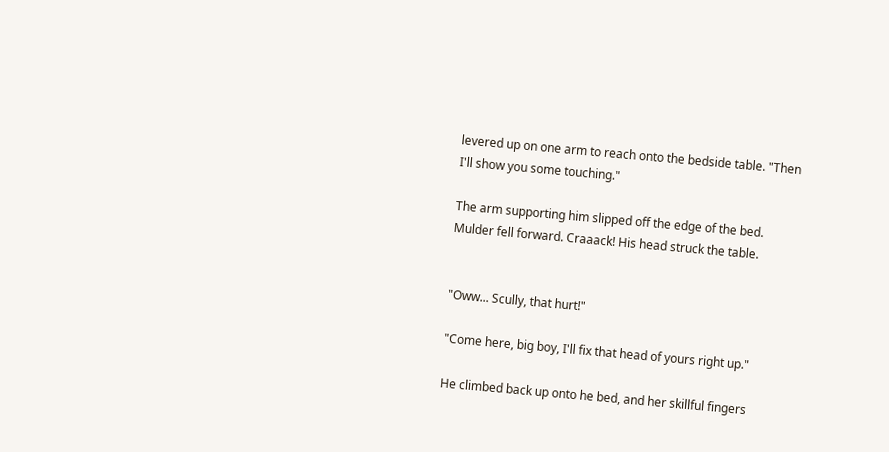levered up on one arm to reach onto the bedside table. "Then I'll show you some touching."

The arm supporting him slipped off the edge of the bed. Mulder fell forward. Craaack! His head struck the table.


"Oww... Scully, that hurt!"

"Come here, big boy, I'll fix that head of yours right up."

He climbed back up onto he bed, and her skillful fingers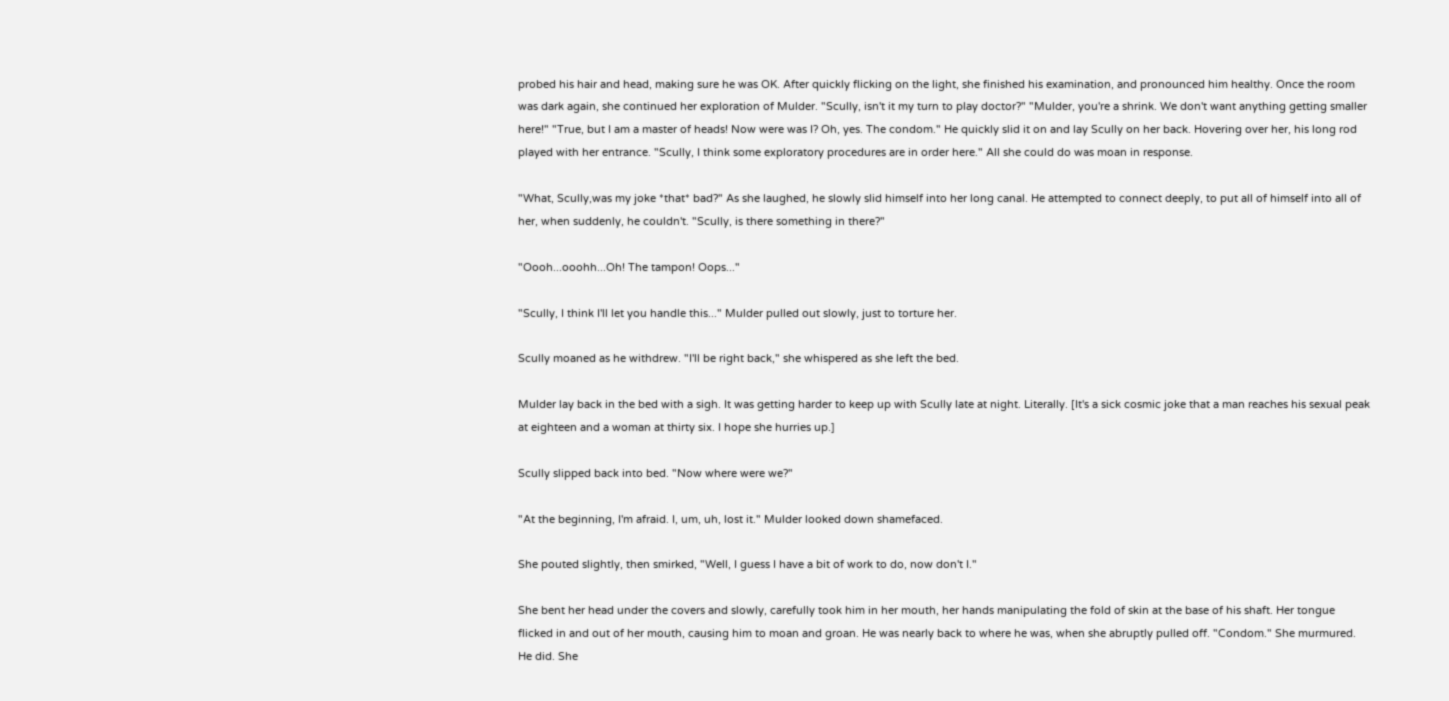probed his hair and head, making sure he was OK. After quickly flicking on the light, she finished his examination, and pronounced him healthy. Once the room was dark again, she continued her exploration of Mulder. "Scully, isn't it my turn to play doctor?" "Mulder, you're a shrink. We don't want anything getting smaller here!" "True, but I am a master of heads! Now were was I? Oh, yes. The condom." He quickly slid it on and lay Scully on her back. Hovering over her, his long rod played with her entrance. "Scully, I think some exploratory procedures are in order here." All she could do was moan in response.

"What, Scully,was my joke *that* bad?" As she laughed, he slowly slid himself into her long canal. He attempted to connect deeply, to put all of himself into all of her, when suddenly, he couldn't. "Scully, is there something in there?"

"Oooh...ooohh...Oh! The tampon! Oops..."

"Scully, I think I'll let you handle this..." Mulder pulled out slowly, just to torture her.

Scully moaned as he withdrew. "I'll be right back," she whispered as she left the bed.

Mulder lay back in the bed with a sigh. It was getting harder to keep up with Scully late at night. Literally. [It's a sick cosmic joke that a man reaches his sexual peak at eighteen and a woman at thirty six. I hope she hurries up.]

Scully slipped back into bed. "Now where were we?"

"At the beginning, I'm afraid. I, um, uh, lost it." Mulder looked down shamefaced.

She pouted slightly, then smirked, "Well, I guess I have a bit of work to do, now don't I."

She bent her head under the covers and slowly, carefully took him in her mouth, her hands manipulating the fold of skin at the base of his shaft. Her tongue flicked in and out of her mouth, causing him to moan and groan. He was nearly back to where he was, when she abruptly pulled off. "Condom." She murmured. He did. She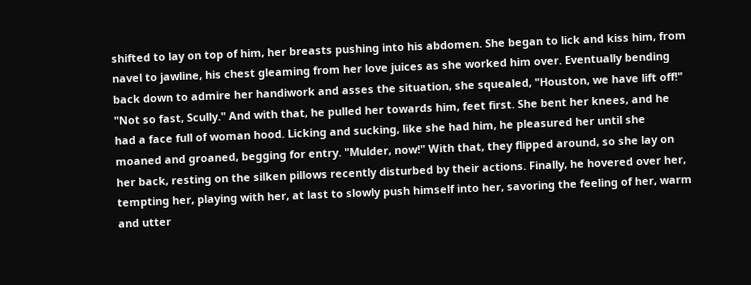shifted to lay on top of him, her breasts pushing into his abdomen. She began to lick and kiss him, from navel to jawline, his chest gleaming from her love juices as she worked him over. Eventually bending back down to admire her handiwork and asses the situation, she squealed, "Houston, we have lift off!" "Not so fast, Scully." And with that, he pulled her towards him, feet first. She bent her knees, and he had a face full of woman hood. Licking and sucking, like she had him, he pleasured her until she moaned and groaned, begging for entry. "Mulder, now!" With that, they flipped around, so she lay on her back, resting on the silken pillows recently disturbed by their actions. Finally, he hovered over her, tempting her, playing with her, at last to slowly push himself into her, savoring the feeling of her, warm and utter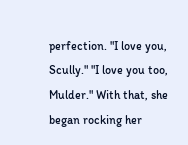perfection. "I love you, Scully." "I love you too, Mulder." With that, she began rocking her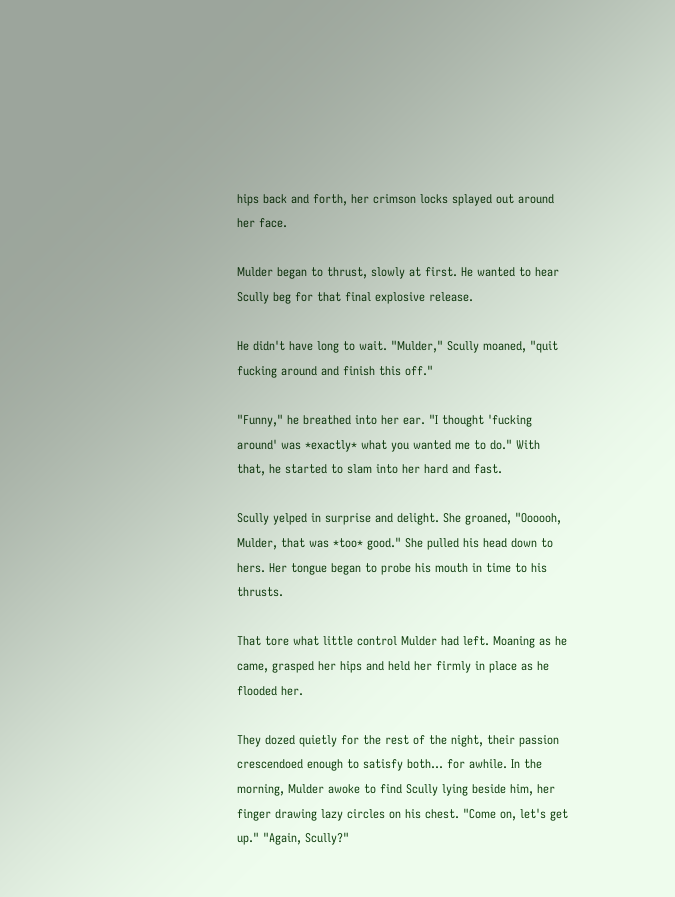hips back and forth, her crimson locks splayed out around her face.

Mulder began to thrust, slowly at first. He wanted to hear Scully beg for that final explosive release.

He didn't have long to wait. "Mulder," Scully moaned, "quit fucking around and finish this off."

"Funny," he breathed into her ear. "I thought 'fucking around' was *exactly* what you wanted me to do." With that, he started to slam into her hard and fast.

Scully yelped in surprise and delight. She groaned, "Oooooh, Mulder, that was *too* good." She pulled his head down to hers. Her tongue began to probe his mouth in time to his thrusts.

That tore what little control Mulder had left. Moaning as he came, grasped her hips and held her firmly in place as he flooded her.

They dozed quietly for the rest of the night, their passion crescendoed enough to satisfy both... for awhile. In the morning, Mulder awoke to find Scully lying beside him, her finger drawing lazy circles on his chest. "Come on, let's get up." "Again, Scully?"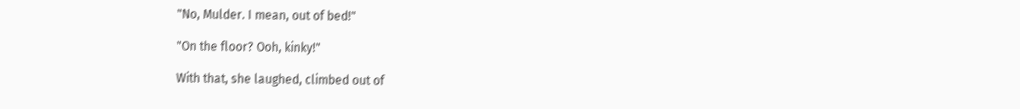"No, Mulder. I mean, out of bed!"

"On the floor? Ooh, kinky!"

With that, she laughed, climbed out of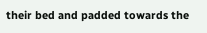their bed and padded towards the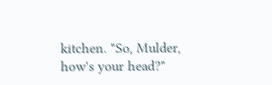kitchen. "So, Mulder, how's your head?"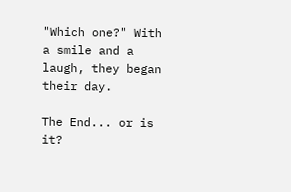"Which one?" With a smile and a laugh, they began their day.

The End... or is it?